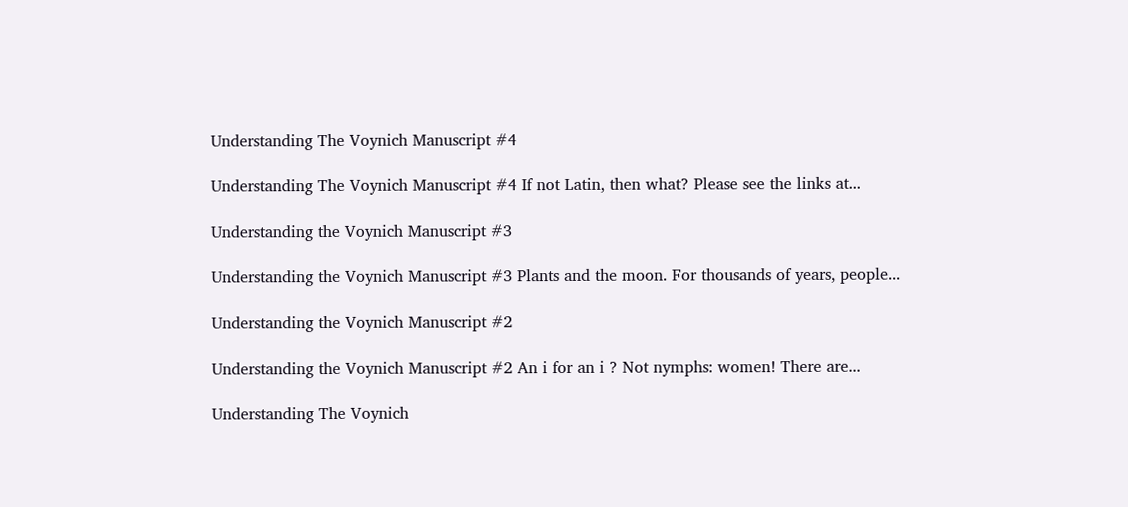Understanding The Voynich Manuscript #4

Understanding The Voynich Manuscript #4 If not Latin, then what? Please see the links at...

Understanding the Voynich Manuscript #3

Understanding the Voynich Manuscript #3 Plants and the moon. For thousands of years, people...

Understanding the Voynich Manuscript #2

Understanding the Voynich Manuscript #2 An i for an i ? Not nymphs: women! There are...

Understanding The Voynich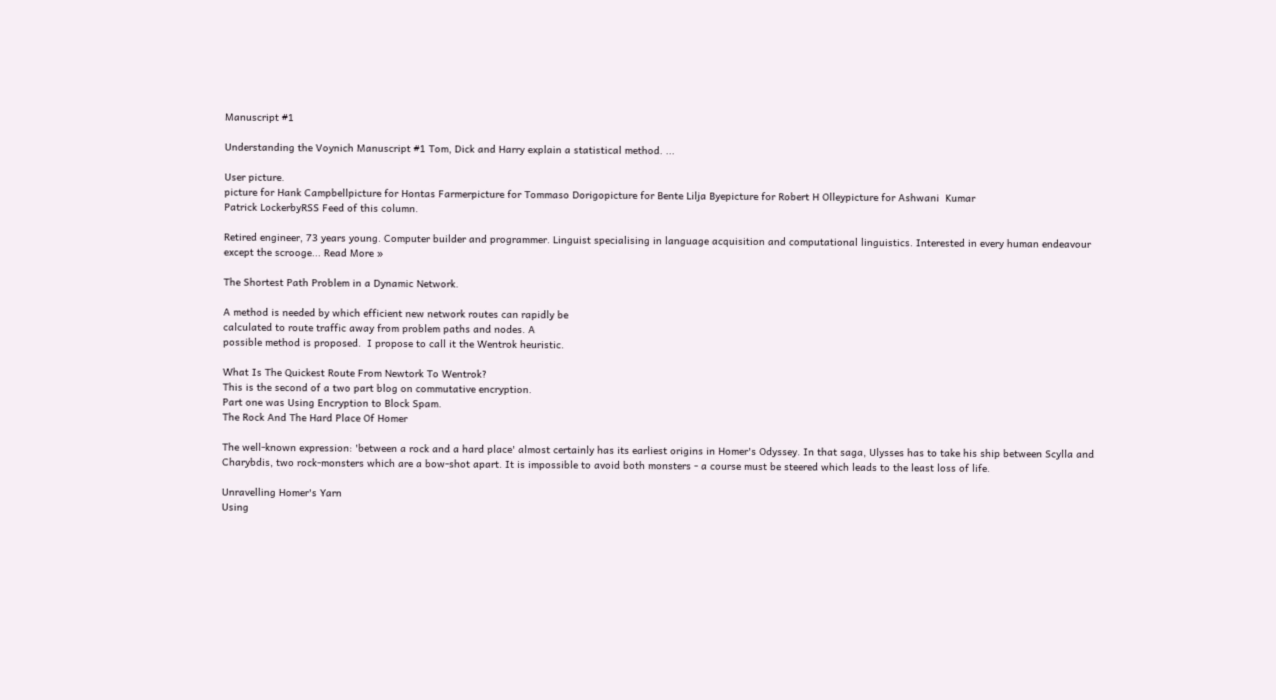Manuscript #1

Understanding the Voynich Manuscript #1 Tom, Dick and Harry explain a statistical method. ...

User picture.
picture for Hank Campbellpicture for Hontas Farmerpicture for Tommaso Dorigopicture for Bente Lilja Byepicture for Robert H Olleypicture for Ashwani  Kumar
Patrick LockerbyRSS Feed of this column.

Retired engineer, 73 years young. Computer builder and programmer. Linguist specialising in language acquisition and computational linguistics. Interested in every human endeavour except the scrooge... Read More »

The Shortest Path Problem in a Dynamic Network.

A method is needed by which efficient new network routes can rapidly be
calculated to route traffic away from problem paths and nodes. A
possible method is proposed.  I propose to call it the Wentrok heuristic.

What Is The Quickest Route From Newtork To Wentrok?
This is the second of a two part blog on commutative encryption.
Part one was Using Encryption to Block Spam.
The Rock And The Hard Place Of Homer

The well-known expression: 'between a rock and a hard place' almost certainly has its earliest origins in Homer's Odyssey. In that saga, Ulysses has to take his ship between Scylla and Charybdis, two rock-monsters which are a bow-shot apart. It is impossible to avoid both monsters - a course must be steered which leads to the least loss of life.

Unravelling Homer's Yarn
Using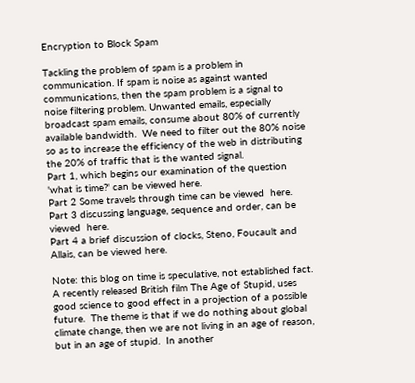Encryption to Block Spam

Tackling the problem of spam is a problem in communication. If spam is noise as against wanted communications, then the spam problem is a signal to noise filtering problem. Unwanted emails, especially broadcast spam emails, consume about 80% of currently available bandwidth.  We need to filter out the 80% noise so as to increase the efficiency of the web in distributing the 20% of traffic that is the wanted signal.
Part 1, which begins our examination of the question 'what is time?' can be viewed here.
Part 2 Some travels through time can be viewed  here.
Part 3 discussing language, sequence and order, can be viewed  here.
Part 4 a brief discussion of clocks, Steno, Foucault and Allais, can be viewed here.

Note: this blog on time is speculative, not established fact.
A recently released British film The Age of Stupid, uses good science to good effect in a projection of a possible future.  The theme is that if we do nothing about global climate change, then we are not living in an age of reason, but in an age of stupid.  In another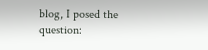blog, I posed the question: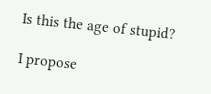Is this the age of stupid?

I propose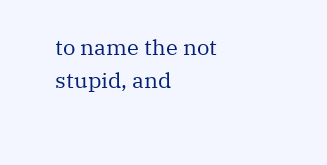to name the not stupid, and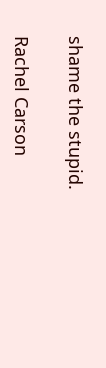shame the stupid.

Rachel Carson